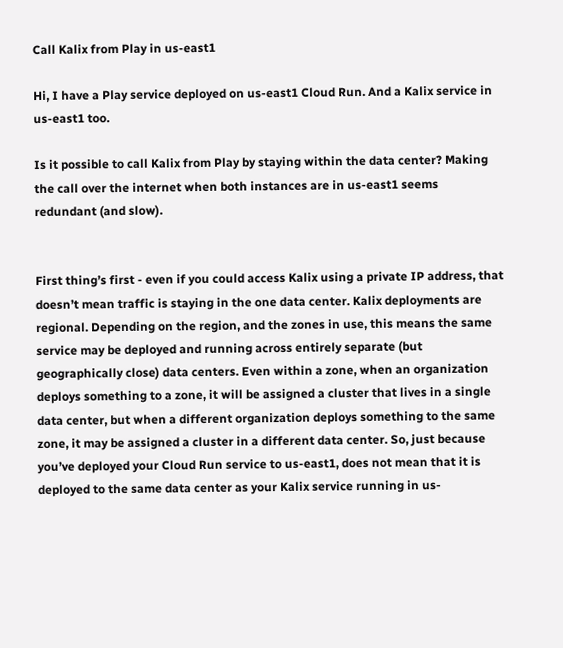Call Kalix from Play in us-east1

Hi, I have a Play service deployed on us-east1 Cloud Run. And a Kalix service in us-east1 too.

Is it possible to call Kalix from Play by staying within the data center? Making the call over the internet when both instances are in us-east1 seems redundant (and slow).


First thing’s first - even if you could access Kalix using a private IP address, that doesn’t mean traffic is staying in the one data center. Kalix deployments are regional. Depending on the region, and the zones in use, this means the same service may be deployed and running across entirely separate (but geographically close) data centers. Even within a zone, when an organization deploys something to a zone, it will be assigned a cluster that lives in a single data center, but when a different organization deploys something to the same zone, it may be assigned a cluster in a different data center. So, just because you’ve deployed your Cloud Run service to us-east1, does not mean that it is deployed to the same data center as your Kalix service running in us-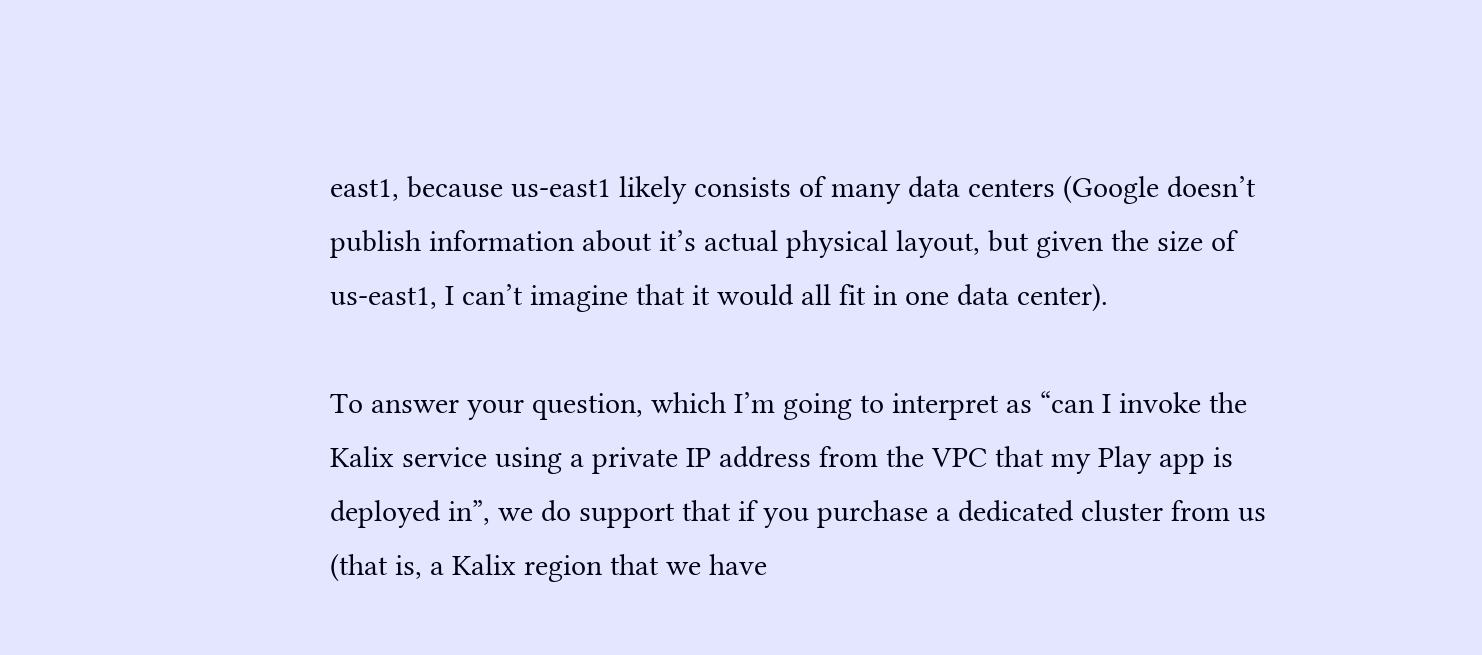east1, because us-east1 likely consists of many data centers (Google doesn’t publish information about it’s actual physical layout, but given the size of us-east1, I can’t imagine that it would all fit in one data center).

To answer your question, which I’m going to interpret as “can I invoke the Kalix service using a private IP address from the VPC that my Play app is deployed in”, we do support that if you purchase a dedicated cluster from us (that is, a Kalix region that we have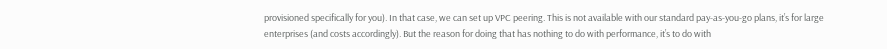provisioned specifically for you). In that case, we can set up VPC peering. This is not available with our standard pay-as-you-go plans, it’s for large enterprises (and costs accordingly). But the reason for doing that has nothing to do with performance, it’s to do with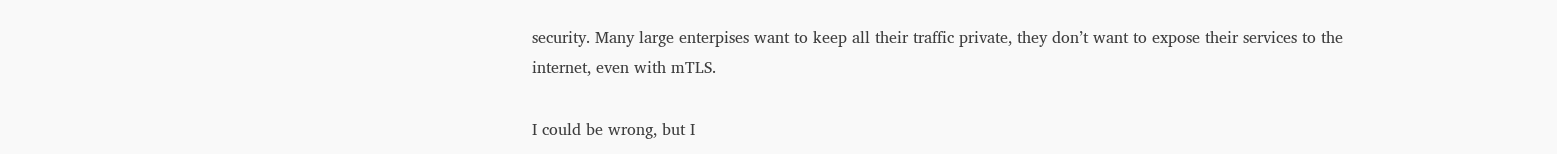security. Many large enterpises want to keep all their traffic private, they don’t want to expose their services to the internet, even with mTLS.

I could be wrong, but I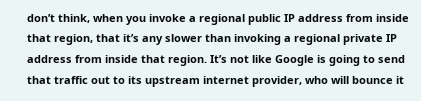don’t think, when you invoke a regional public IP address from inside that region, that it’s any slower than invoking a regional private IP address from inside that region. It’s not like Google is going to send that traffic out to its upstream internet provider, who will bounce it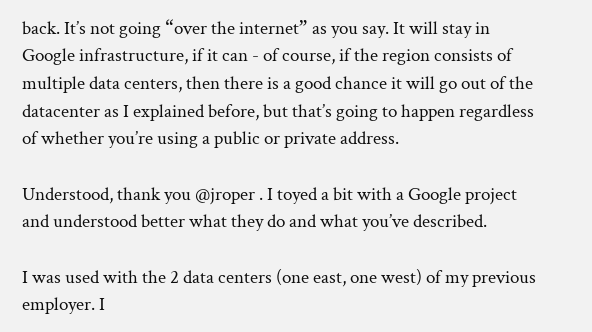back. It’s not going “over the internet” as you say. It will stay in Google infrastructure, if it can - of course, if the region consists of multiple data centers, then there is a good chance it will go out of the datacenter as I explained before, but that’s going to happen regardless of whether you’re using a public or private address.

Understood, thank you @jroper . I toyed a bit with a Google project and understood better what they do and what you’ve described.

I was used with the 2 data centers (one east, one west) of my previous employer. I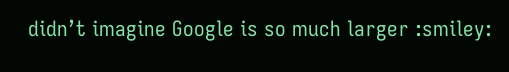didn’t imagine Google is so much larger :smiley: